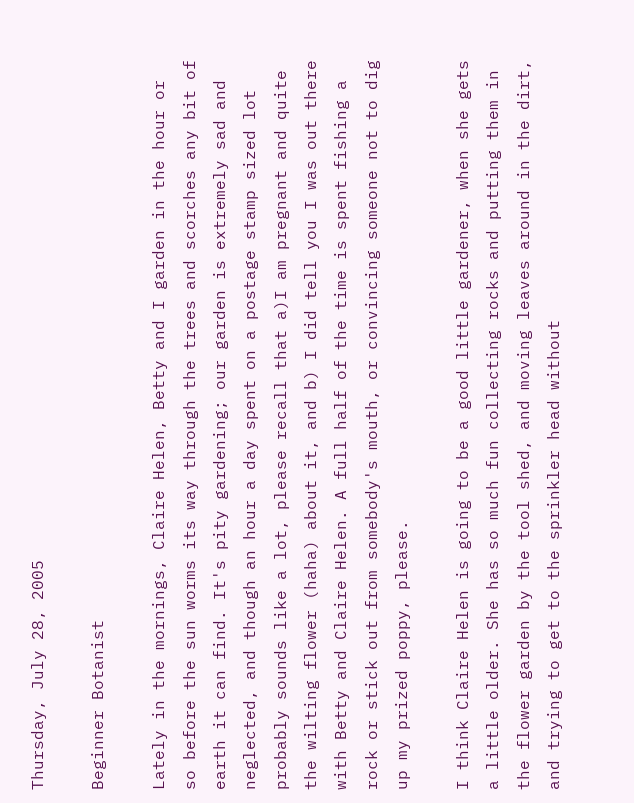Thursday, July 28, 2005

Beginner Botanist

Lately in the mornings, Claire Helen, Betty and I garden in the hour or so before the sun worms its way through the trees and scorches any bit of earth it can find. It's pity gardening; our garden is extremely sad and neglected, and though an hour a day spent on a postage stamp sized lot probably sounds like a lot, please recall that a)I am pregnant and quite the wilting flower (haha) about it, and b) I did tell you I was out there with Betty and Claire Helen. A full half of the time is spent fishing a rock or stick out from somebody's mouth, or convincing someone not to dig up my prized poppy, please.

I think Claire Helen is going to be a good little gardener, when she gets a little older. She has so much fun collecting rocks and putting them in the flower garden by the tool shed, and moving leaves around in the dirt, and trying to get to the sprinkler head without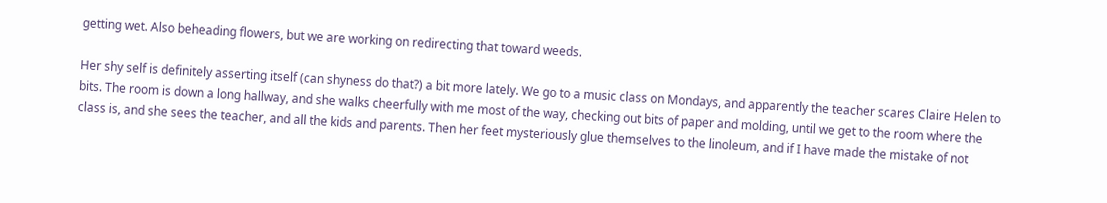getting wet. Also beheading flowers, but we are working on redirecting that toward weeds.

Her shy self is definitely asserting itself (can shyness do that?) a bit more lately. We go to a music class on Mondays, and apparently the teacher scares Claire Helen to bits. The room is down a long hallway, and she walks cheerfully with me most of the way, checking out bits of paper and molding, until we get to the room where the class is, and she sees the teacher, and all the kids and parents. Then her feet mysteriously glue themselves to the linoleum, and if I have made the mistake of not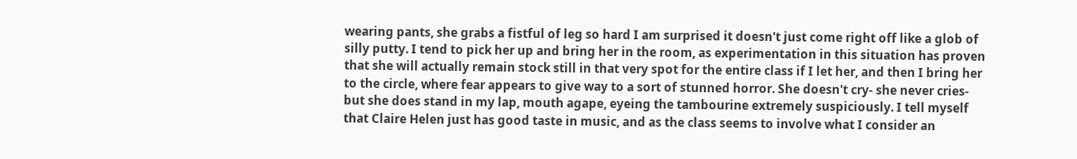wearing pants, she grabs a fistful of leg so hard I am surprised it doesn't just come right off like a glob of silly putty. I tend to pick her up and bring her in the room, as experimentation in this situation has proven that she will actually remain stock still in that very spot for the entire class if I let her, and then I bring her to the circle, where fear appears to give way to a sort of stunned horror. She doesn't cry- she never cries- but she does stand in my lap, mouth agape, eyeing the tambourine extremely suspiciously. I tell myself that Claire Helen just has good taste in music, and as the class seems to involve what I consider an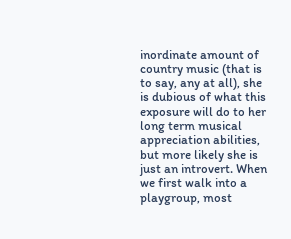inordinate amount of country music (that is to say, any at all), she is dubious of what this exposure will do to her long term musical appreciation abilities, but more likely she is just an introvert. When we first walk into a playgroup, most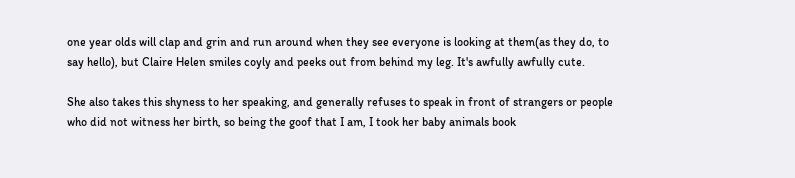one year olds will clap and grin and run around when they see everyone is looking at them(as they do, to say hello), but Claire Helen smiles coyly and peeks out from behind my leg. It's awfully awfully cute.

She also takes this shyness to her speaking, and generally refuses to speak in front of strangers or people who did not witness her birth, so being the goof that I am, I took her baby animals book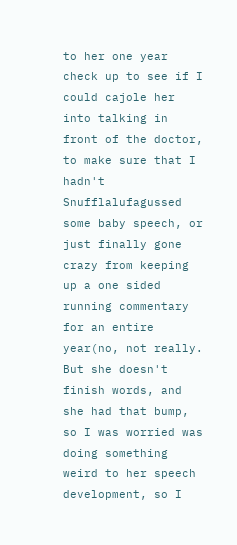to her one year check up to see if I could cajole her into talking in front of the doctor, to make sure that I hadn't Snufflalufagussed some baby speech, or just finally gone crazy from keeping up a one sided running commentary for an entire year(no, not really. But she doesn't finish words, and she had that bump, so I was worried was doing something weird to her speech development, so I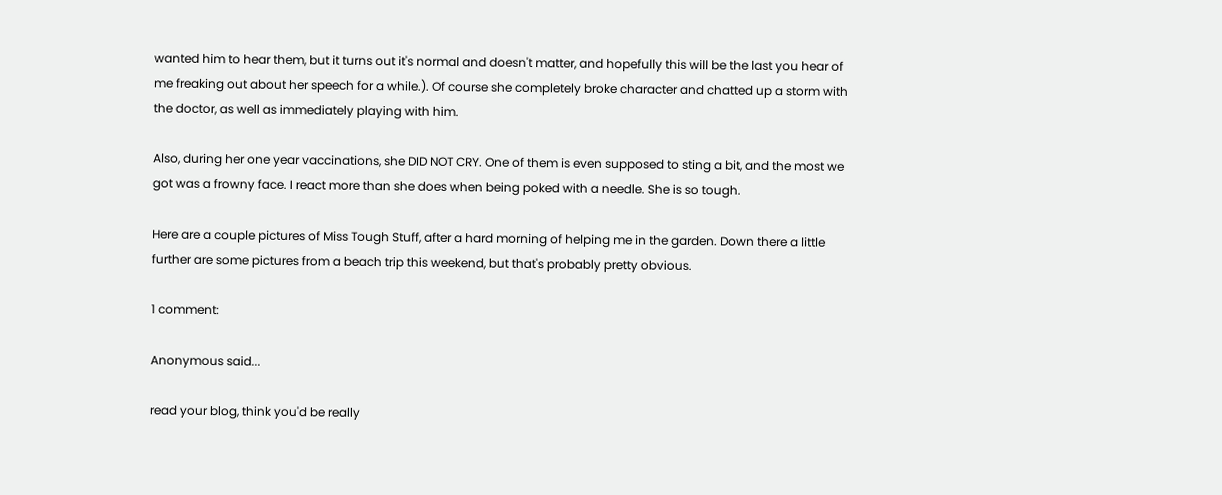wanted him to hear them, but it turns out it's normal and doesn't matter, and hopefully this will be the last you hear of me freaking out about her speech for a while.). Of course she completely broke character and chatted up a storm with the doctor, as well as immediately playing with him.

Also, during her one year vaccinations, she DID NOT CRY. One of them is even supposed to sting a bit, and the most we got was a frowny face. I react more than she does when being poked with a needle. She is so tough.

Here are a couple pictures of Miss Tough Stuff, after a hard morning of helping me in the garden. Down there a little further are some pictures from a beach trip this weekend, but that's probably pretty obvious.

1 comment:

Anonymous said...

read your blog, think you'd be really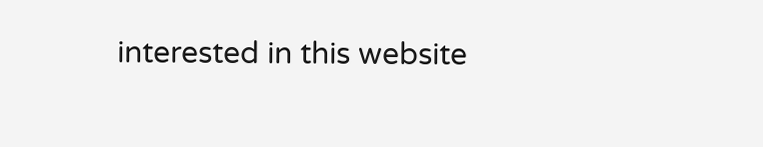interested in this website